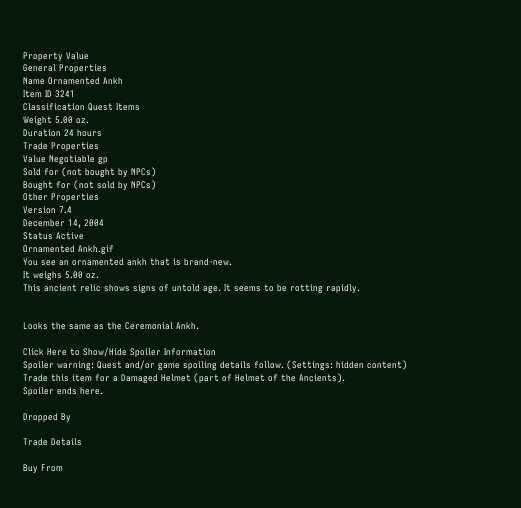Property Value
General Properties
Name Ornamented Ankh
Item ID 3241
Classification Quest Items
Weight 5.00 oz.
Duration 24 hours
Trade Properties
Value Negotiable gp
Sold for (not bought by NPCs)
Bought for (not sold by NPCs)
Other Properties
Version 7.4
December 14, 2004
Status Active
Ornamented Ankh.gif
You see an ornamented ankh that is brand-new.
It weighs 5.00 oz.
This ancient relic shows signs of untold age. It seems to be rotting rapidly.


Looks the same as the Ceremonial Ankh.

Click Here to Show/Hide Spoiler Information
Spoiler warning: Quest and/or game spoiling details follow. (Settings: hidden content)
Trade this item for a Damaged Helmet (part of Helmet of the Ancients).
Spoiler ends here.

Dropped By

Trade Details

Buy From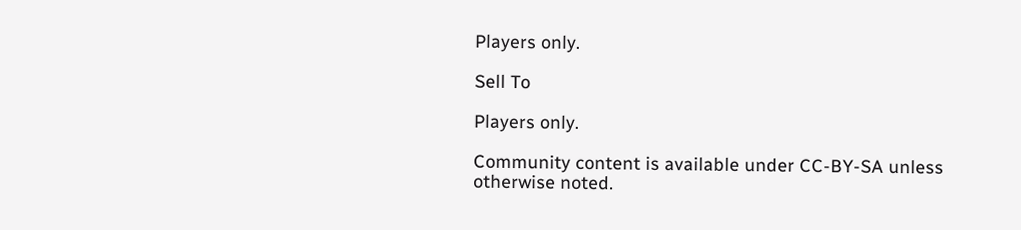Players only.

Sell To

Players only.

Community content is available under CC-BY-SA unless otherwise noted.